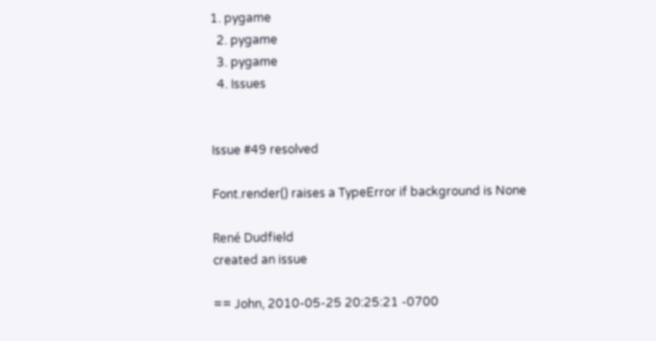1. pygame
  2. pygame
  3. pygame
  4. Issues


Issue #49 resolved

Font.render() raises a TypeError if background is None

René Dudfield
created an issue

== John, 2010-05-25 20:25:21 -0700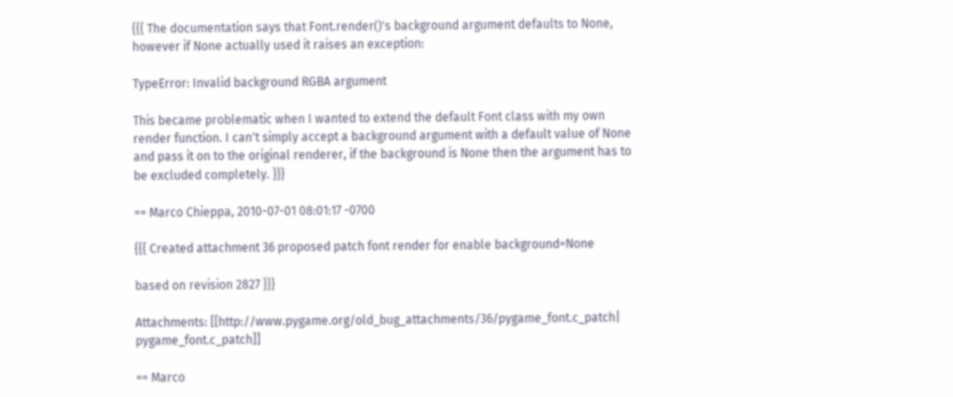{{{ The documentation says that Font.render()'s background argument defaults to None, however if None actually used it raises an exception:

TypeError: Invalid background RGBA argument

This became problematic when I wanted to extend the default Font class with my own render function. I can't simply accept a background argument with a default value of None and pass it on to the original renderer, if the background is None then the argument has to be excluded completely. }}}

== Marco Chieppa, 2010-07-01 08:01:17 -0700

{{{ Created attachment 36 proposed patch font render for enable background=None

based on revision 2827 }}}

Attachments: [[http://www.pygame.org/old_bug_attachments/36/pygame_font.c_patch| pygame_font.c_patch]]

== Marco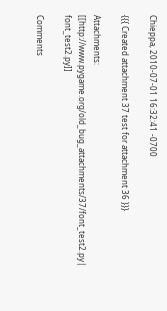Chieppa, 2010-07-01 16:32:41 -0700

{{{ Created attachment 37 test for attachment 36 }}}

Attachments: [[http://www.pygame.org/old_bug_attachments/37/font_test2.py| font_test2.py]]

Comments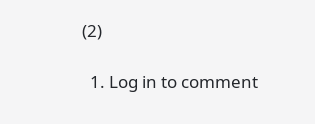(2)

  1. Log in to comment